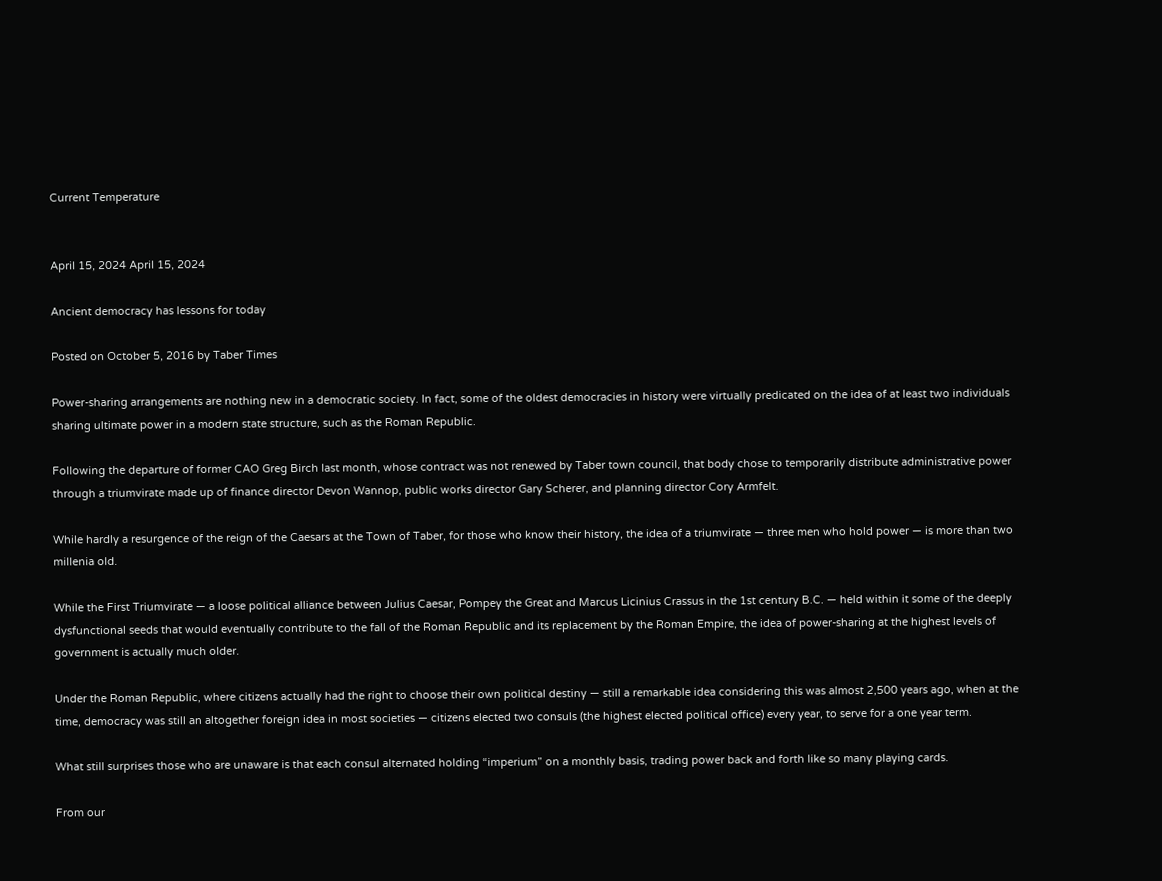Current Temperature


April 15, 2024 April 15, 2024

Ancient democracy has lessons for today

Posted on October 5, 2016 by Taber Times

Power-sharing arrangements are nothing new in a democratic society. In fact, some of the oldest democracies in history were virtually predicated on the idea of at least two individuals sharing ultimate power in a modern state structure, such as the Roman Republic.

Following the departure of former CAO Greg Birch last month, whose contract was not renewed by Taber town council, that body chose to temporarily distribute administrative power through a triumvirate made up of finance director Devon Wannop, public works director Gary Scherer, and planning director Cory Armfelt.

While hardly a resurgence of the reign of the Caesars at the Town of Taber, for those who know their history, the idea of a triumvirate — three men who hold power — is more than two millenia old.

While the First Triumvirate — a loose political alliance between Julius Caesar, Pompey the Great and Marcus Licinius Crassus in the 1st century B.C. — held within it some of the deeply dysfunctional seeds that would eventually contribute to the fall of the Roman Republic and its replacement by the Roman Empire, the idea of power-sharing at the highest levels of government is actually much older.

Under the Roman Republic, where citizens actually had the right to choose their own political destiny — still a remarkable idea considering this was almost 2,500 years ago, when at the time, democracy was still an altogether foreign idea in most societies — citizens elected two consuls (the highest elected political office) every year, to serve for a one year term.

What still surprises those who are unaware is that each consul alternated holding “imperium” on a monthly basis, trading power back and forth like so many playing cards.

From our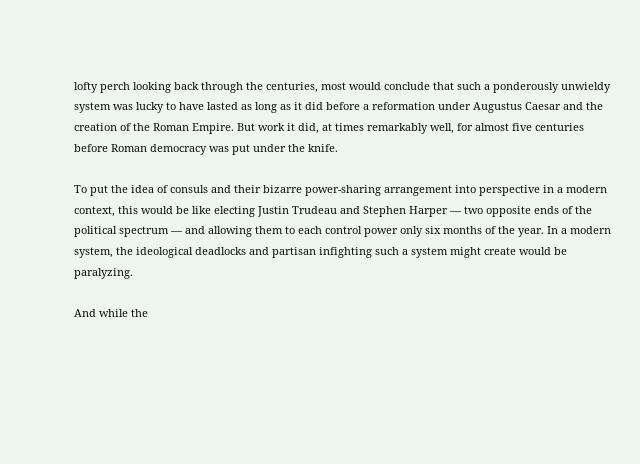lofty perch looking back through the centuries, most would conclude that such a ponderously unwieldy system was lucky to have lasted as long as it did before a reformation under Augustus Caesar and the creation of the Roman Empire. But work it did, at times remarkably well, for almost five centuries before Roman democracy was put under the knife.

To put the idea of consuls and their bizarre power-sharing arrangement into perspective in a modern context, this would be like electing Justin Trudeau and Stephen Harper — two opposite ends of the political spectrum — and allowing them to each control power only six months of the year. In a modern system, the ideological deadlocks and partisan infighting such a system might create would be paralyzing.

And while the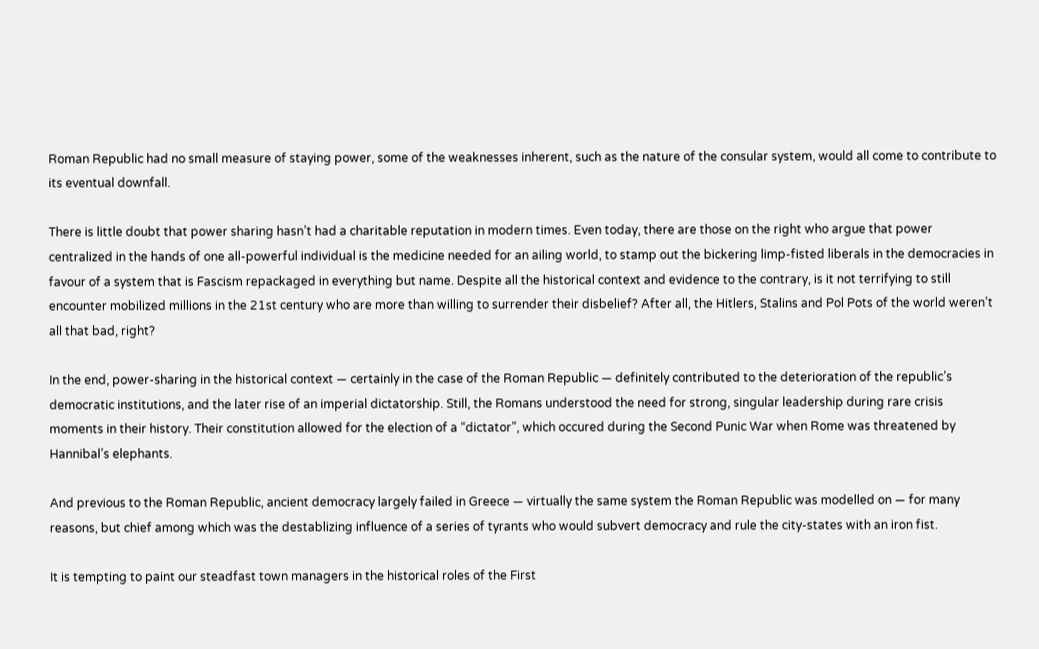Roman Republic had no small measure of staying power, some of the weaknesses inherent, such as the nature of the consular system, would all come to contribute to its eventual downfall.

There is little doubt that power sharing hasn’t had a charitable reputation in modern times. Even today, there are those on the right who argue that power centralized in the hands of one all-powerful individual is the medicine needed for an ailing world, to stamp out the bickering limp-fisted liberals in the democracies in favour of a system that is Fascism repackaged in everything but name. Despite all the historical context and evidence to the contrary, is it not terrifying to still encounter mobilized millions in the 21st century who are more than willing to surrender their disbelief? After all, the Hitlers, Stalins and Pol Pots of the world weren’t all that bad, right?

In the end, power-sharing in the historical context — certainly in the case of the Roman Republic — definitely contributed to the deterioration of the republic’s democratic institutions, and the later rise of an imperial dictatorship. Still, the Romans understood the need for strong, singular leadership during rare crisis moments in their history. Their constitution allowed for the election of a “dictator”, which occured during the Second Punic War when Rome was threatened by Hannibal’s elephants.

And previous to the Roman Republic, ancient democracy largely failed in Greece — virtually the same system the Roman Republic was modelled on — for many reasons, but chief among which was the destablizing influence of a series of tyrants who would subvert democracy and rule the city-states with an iron fist.

It is tempting to paint our steadfast town managers in the historical roles of the First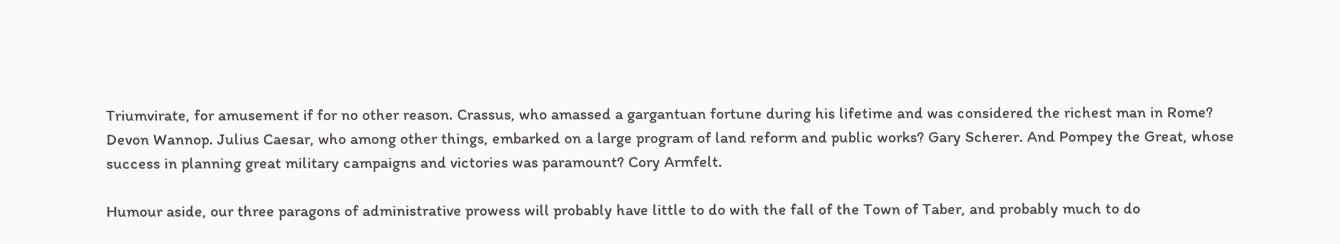Triumvirate, for amusement if for no other reason. Crassus, who amassed a gargantuan fortune during his lifetime and was considered the richest man in Rome? Devon Wannop. Julius Caesar, who among other things, embarked on a large program of land reform and public works? Gary Scherer. And Pompey the Great, whose success in planning great military campaigns and victories was paramount? Cory Armfelt.

Humour aside, our three paragons of administrative prowess will probably have little to do with the fall of the Town of Taber, and probably much to do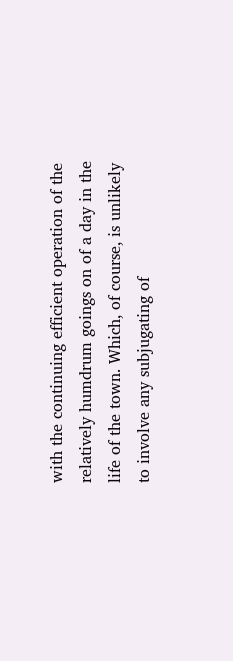with the continuing efficient operation of the relatively humdrum goings on of a day in the life of the town. Which, of course, is unlikely to involve any subjugating of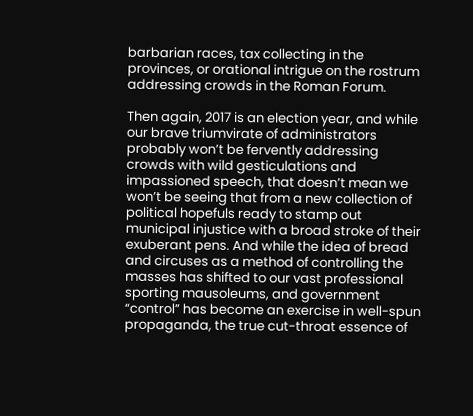barbarian races, tax collecting in the provinces, or orational intrigue on the rostrum addressing crowds in the Roman Forum.

Then again, 2017 is an election year, and while our brave triumvirate of administrators probably won’t be fervently addressing crowds with wild gesticulations and impassioned speech, that doesn’t mean we won’t be seeing that from a new collection of political hopefuls ready to stamp out municipal injustice with a broad stroke of their exuberant pens. And while the idea of bread and circuses as a method of controlling the masses has shifted to our vast professional sporting mausoleums, and government “control” has become an exercise in well-spun propaganda, the true cut-throat essence of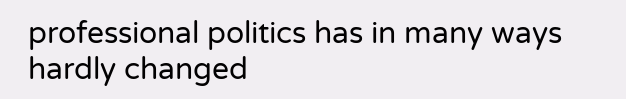professional politics has in many ways hardly changed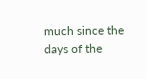much since the days of the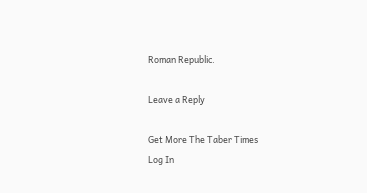Roman Republic.

Leave a Reply

Get More The Taber Times
Log In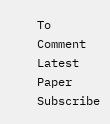To Comment Latest Paper Subscribe